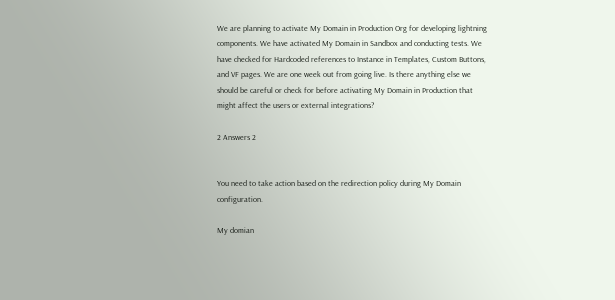We are planning to activate My Domain in Production Org for developing lightning components. We have activated My Domain in Sandbox and conducting tests. We have checked for Hardcoded references to Instance in Templates, Custom Buttons, and VF pages. We are one week out from going live. Is there anything else we should be careful or check for before activating My Domain in Production that might affect the users or external integrations?

2 Answers 2


You need to take action based on the redirection policy during My Domain configuration.

My domian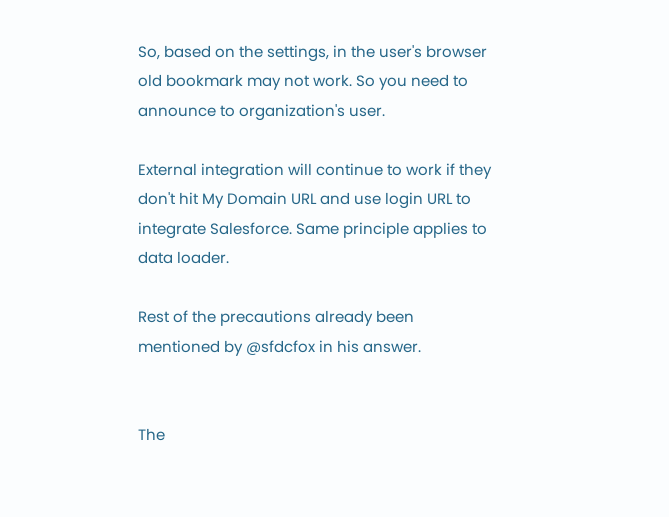So, based on the settings, in the user's browser old bookmark may not work. So you need to announce to organization's user.

External integration will continue to work if they don't hit My Domain URL and use login URL to integrate Salesforce. Same principle applies to data loader.

Rest of the precautions already been mentioned by @sfdcfox in his answer.


The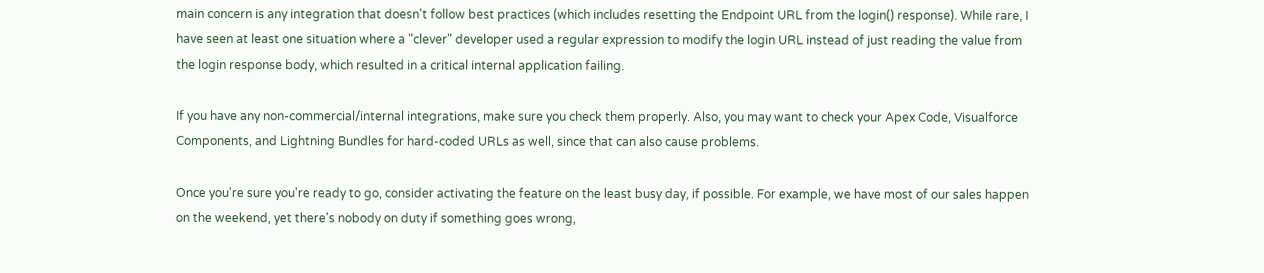main concern is any integration that doesn't follow best practices (which includes resetting the Endpoint URL from the login() response). While rare, I have seen at least one situation where a "clever" developer used a regular expression to modify the login URL instead of just reading the value from the login response body, which resulted in a critical internal application failing.

If you have any non-commercial/internal integrations, make sure you check them properly. Also, you may want to check your Apex Code, Visualforce Components, and Lightning Bundles for hard-coded URLs as well, since that can also cause problems.

Once you're sure you're ready to go, consider activating the feature on the least busy day, if possible. For example, we have most of our sales happen on the weekend, yet there's nobody on duty if something goes wrong,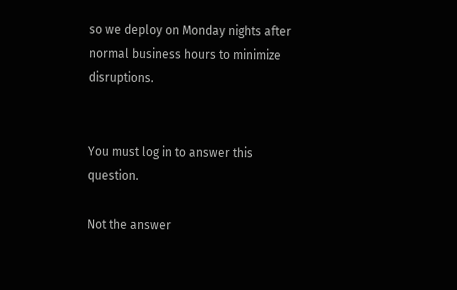so we deploy on Monday nights after normal business hours to minimize disruptions.


You must log in to answer this question.

Not the answer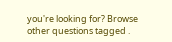you're looking for? Browse other questions tagged .